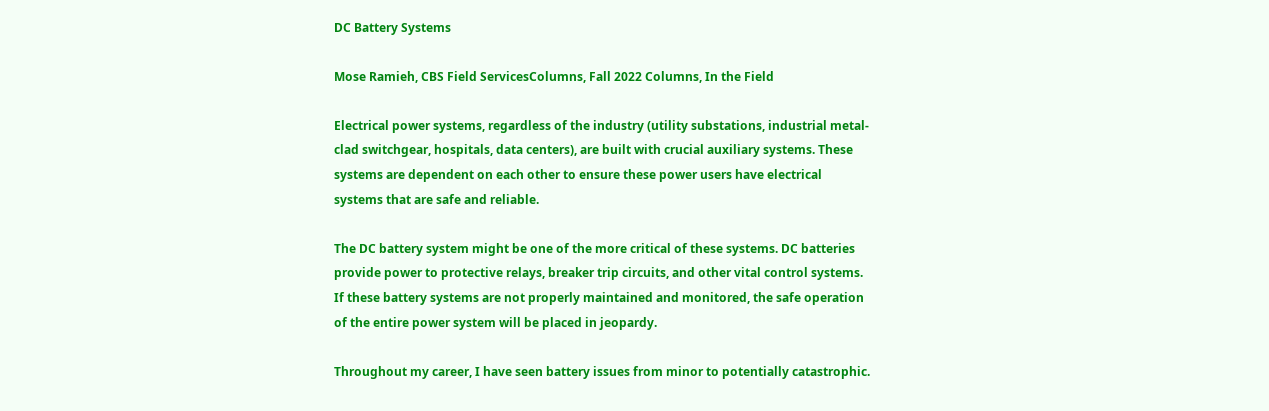DC Battery Systems

Mose Ramieh, CBS Field ServicesColumns, Fall 2022 Columns, In the Field

Electrical power systems, regardless of the industry (utility substations, industrial metal-clad switchgear, hospitals, data centers), are built with crucial auxiliary systems. These systems are dependent on each other to ensure these power users have electrical systems that are safe and reliable.

The DC battery system might be one of the more critical of these systems. DC batteries provide power to protective relays, breaker trip circuits, and other vital control systems. If these battery systems are not properly maintained and monitored, the safe operation of the entire power system will be placed in jeopardy.

Throughout my career, I have seen battery issues from minor to potentially catastrophic.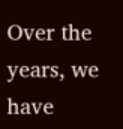Over the years, we have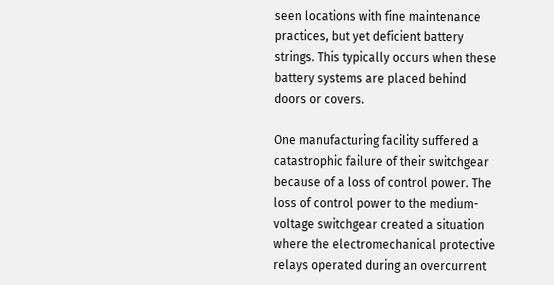seen locations with fine maintenance practices, but yet deficient battery strings. This typically occurs when these battery systems are placed behind doors or covers.

One manufacturing facility suffered a catastrophic failure of their switchgear because of a loss of control power. The loss of control power to the medium-voltage switchgear created a situation where the electromechanical protective relays operated during an overcurrent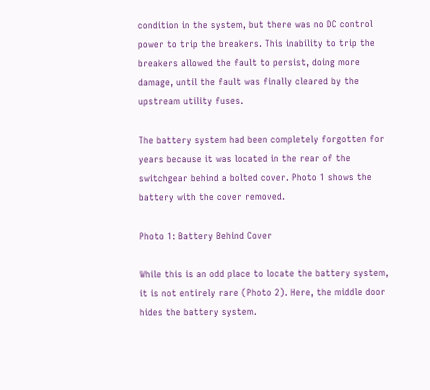condition in the system, but there was no DC control power to trip the breakers. This inability to trip the breakers allowed the fault to persist, doing more damage, until the fault was finally cleared by the upstream utility fuses.

The battery system had been completely forgotten for years because it was located in the rear of the switchgear behind a bolted cover. Photo 1 shows the battery with the cover removed.

Photo 1: Battery Behind Cover

While this is an odd place to locate the battery system, it is not entirely rare (Photo 2). Here, the middle door hides the battery system.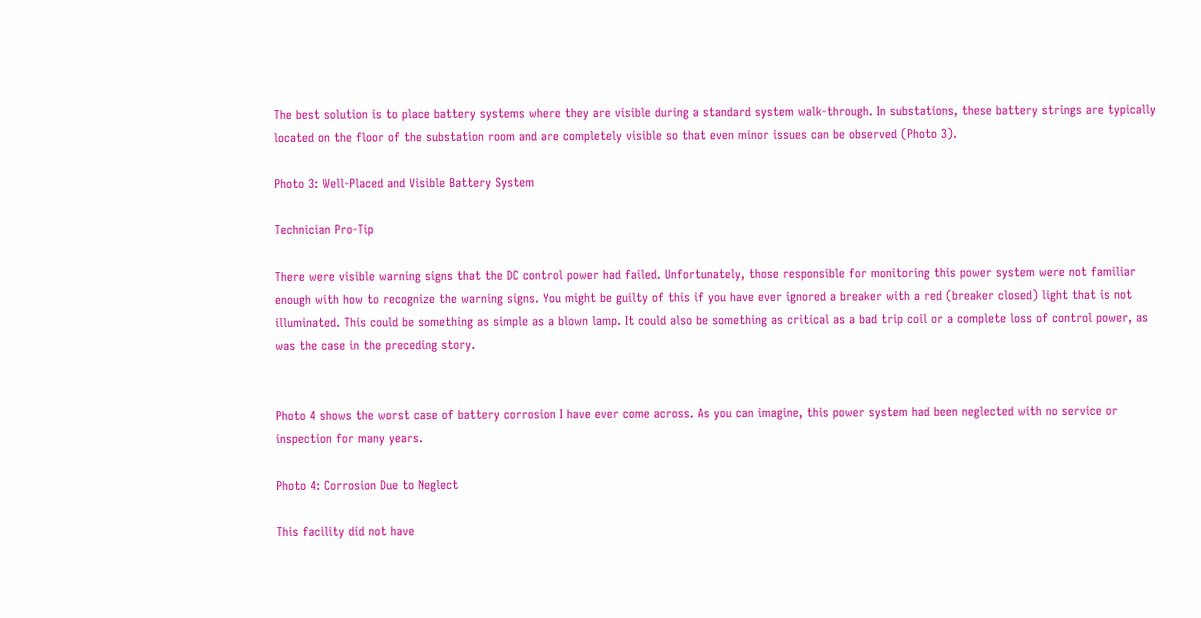The best solution is to place battery systems where they are visible during a standard system walk-through. In substations, these battery strings are typically located on the floor of the substation room and are completely visible so that even minor issues can be observed (Photo 3).

Photo 3: Well-Placed and Visible Battery System

Technician Pro-Tip

There were visible warning signs that the DC control power had failed. Unfortunately, those responsible for monitoring this power system were not familiar enough with how to recognize the warning signs. You might be guilty of this if you have ever ignored a breaker with a red (breaker closed) light that is not illuminated. This could be something as simple as a blown lamp. It could also be something as critical as a bad trip coil or a complete loss of control power, as was the case in the preceding story.


Photo 4 shows the worst case of battery corrosion I have ever come across. As you can imagine, this power system had been neglected with no service or inspection for many years.

Photo 4: Corrosion Due to Neglect

This facility did not have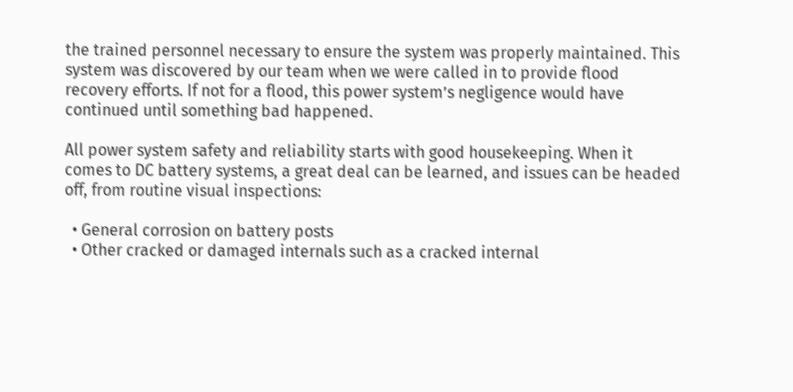the trained personnel necessary to ensure the system was properly maintained. This system was discovered by our team when we were called in to provide flood recovery efforts. If not for a flood, this power system’s negligence would have continued until something bad happened.

All power system safety and reliability starts with good housekeeping. When it comes to DC battery systems, a great deal can be learned, and issues can be headed off, from routine visual inspections:

  • General corrosion on battery posts
  • Other cracked or damaged internals such as a cracked internal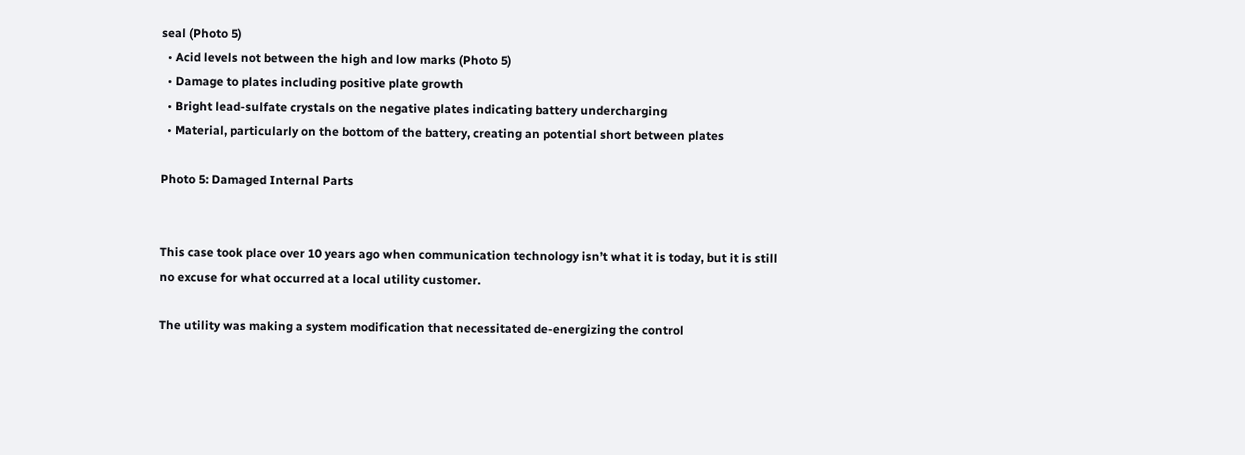seal (Photo 5)
  • Acid levels not between the high and low marks (Photo 5)
  • Damage to plates including positive plate growth
  • Bright lead-sulfate crystals on the negative plates indicating battery undercharging
  • Material, particularly on the bottom of the battery, creating an potential short between plates

Photo 5: Damaged Internal Parts


This case took place over 10 years ago when communication technology isn’t what it is today, but it is still no excuse for what occurred at a local utility customer.

The utility was making a system modification that necessitated de-energizing the control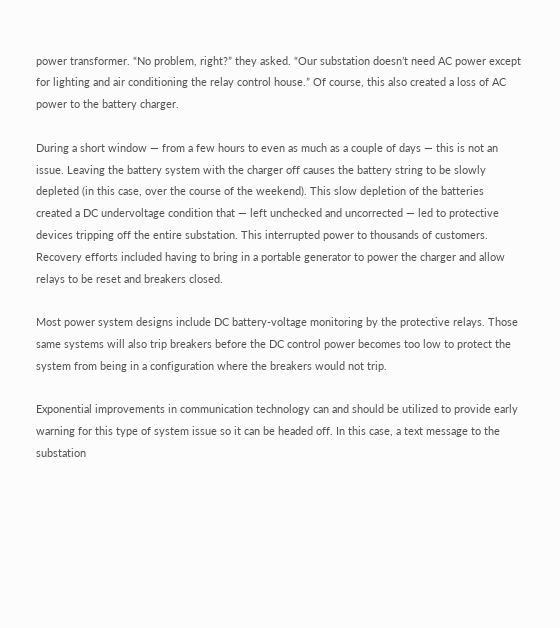power transformer. “No problem, right?” they asked. “Our substation doesn’t need AC power except for lighting and air conditioning the relay control house.” Of course, this also created a loss of AC power to the battery charger.

During a short window — from a few hours to even as much as a couple of days — this is not an issue. Leaving the battery system with the charger off causes the battery string to be slowly depleted (in this case, over the course of the weekend). This slow depletion of the batteries created a DC undervoltage condition that — left unchecked and uncorrected — led to protective devices tripping off the entire substation. This interrupted power to thousands of customers. Recovery efforts included having to bring in a portable generator to power the charger and allow relays to be reset and breakers closed.

Most power system designs include DC battery-voltage monitoring by the protective relays. Those same systems will also trip breakers before the DC control power becomes too low to protect the system from being in a configuration where the breakers would not trip.

Exponential improvements in communication technology can and should be utilized to provide early warning for this type of system issue so it can be headed off. In this case, a text message to the substation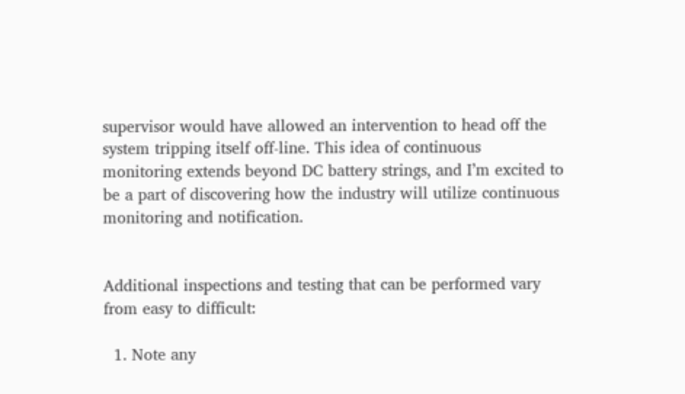supervisor would have allowed an intervention to head off the system tripping itself off-line. This idea of continuous monitoring extends beyond DC battery strings, and I’m excited to be a part of discovering how the industry will utilize continuous monitoring and notification.


Additional inspections and testing that can be performed vary from easy to difficult:

  1. Note any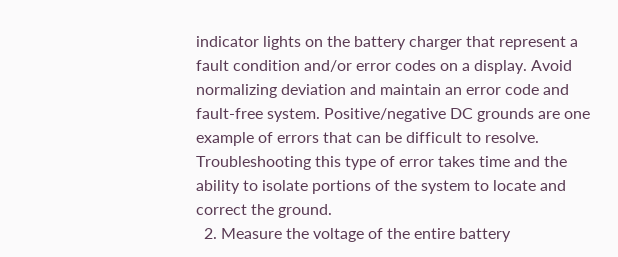indicator lights on the battery charger that represent a fault condition and/or error codes on a display. Avoid normalizing deviation and maintain an error code and fault-free system. Positive/negative DC grounds are one example of errors that can be difficult to resolve. Troubleshooting this type of error takes time and the ability to isolate portions of the system to locate and correct the ground.
  2. Measure the voltage of the entire battery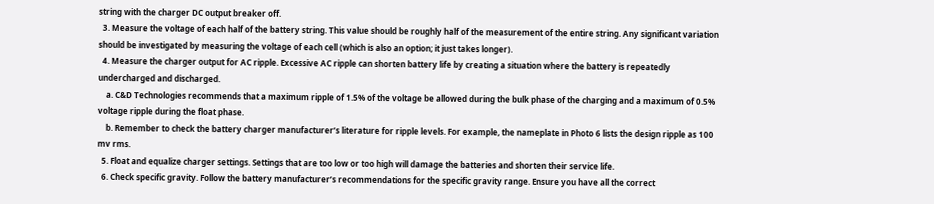string with the charger DC output breaker off.
  3. Measure the voltage of each half of the battery string. This value should be roughly half of the measurement of the entire string. Any significant variation should be investigated by measuring the voltage of each cell (which is also an option; it just takes longer).
  4. Measure the charger output for AC ripple. Excessive AC ripple can shorten battery life by creating a situation where the battery is repeatedly undercharged and discharged.
    a. C&D Technologies recommends that a maximum ripple of 1.5% of the voltage be allowed during the bulk phase of the charging and a maximum of 0.5% voltage ripple during the float phase.
    b. Remember to check the battery charger manufacturer’s literature for ripple levels. For example, the nameplate in Photo 6 lists the design ripple as 100 mv rms.
  5. Float and equalize charger settings. Settings that are too low or too high will damage the batteries and shorten their service life.
  6. Check specific gravity. Follow the battery manufacturer’s recommendations for the specific gravity range. Ensure you have all the correct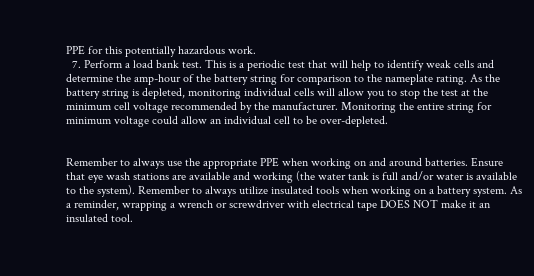PPE for this potentially hazardous work.
  7. Perform a load bank test. This is a periodic test that will help to identify weak cells and determine the amp-hour of the battery string for comparison to the nameplate rating. As the battery string is depleted, monitoring individual cells will allow you to stop the test at the minimum cell voltage recommended by the manufacturer. Monitoring the entire string for minimum voltage could allow an individual cell to be over-depleted.


Remember to always use the appropriate PPE when working on and around batteries. Ensure that eye wash stations are available and working (the water tank is full and/or water is available to the system). Remember to always utilize insulated tools when working on a battery system. As a reminder, wrapping a wrench or screwdriver with electrical tape DOES NOT make it an insulated tool.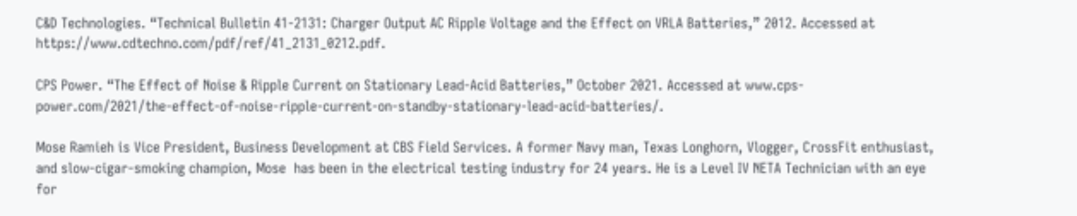C&D Technologies. “Technical Bulletin 41-2131: Charger Output AC Ripple Voltage and the Effect on VRLA Batteries,” 2012. Accessed at https://www.cdtechno.com/pdf/ref/41_2131_0212.pdf.

CPS Power. “The Effect of Noise & Ripple Current on Stationary Lead-Acid Batteries,” October 2021. Accessed at www.cps-power.com/2021/the-effect-of-noise-ripple-current-on-standby-stationary-lead-acid-batteries/.

Mose Ramieh is Vice President, Business Development at CBS Field Services. A former Navy man, Texas Longhorn, Vlogger, CrossFit enthusiast, and slow-cigar-smoking champion, Mose  has been in the electrical testing industry for 24 years. He is a Level IV NETA Technician with an eye for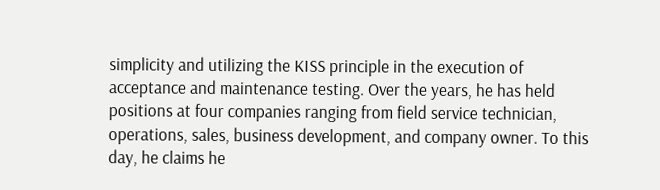simplicity and utilizing the KISS principle in the execution of acceptance and maintenance testing. Over the years, he has held positions at four companies ranging from field service technician, operations, sales, business development, and company owner. To this day, he claims he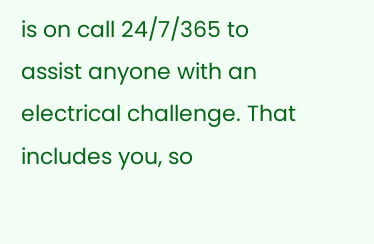is on call 24/7/365 to assist anyone with an electrical challenge. That includes you, so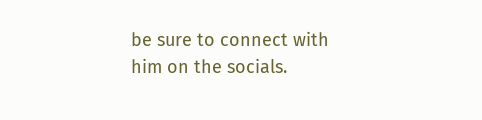be sure to connect with him on the socials.